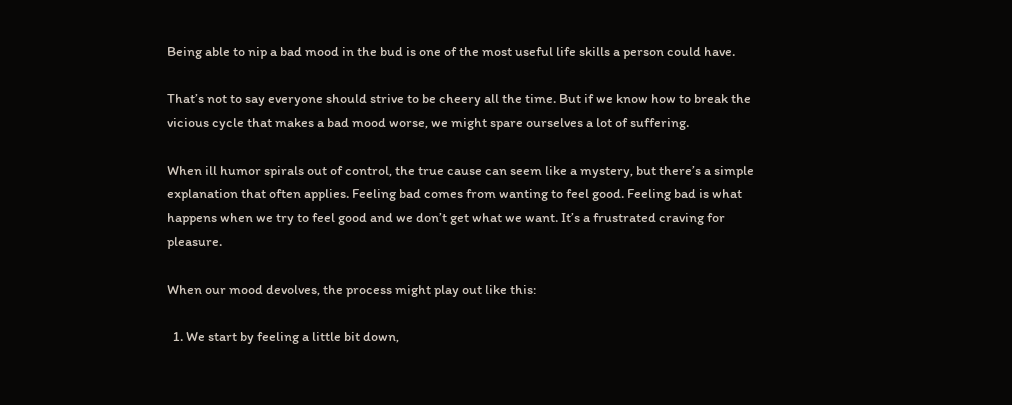Being able to nip a bad mood in the bud is one of the most useful life skills a person could have.

That’s not to say everyone should strive to be cheery all the time. But if we know how to break the vicious cycle that makes a bad mood worse, we might spare ourselves a lot of suffering.

When ill humor spirals out of control, the true cause can seem like a mystery, but there’s a simple explanation that often applies. Feeling bad comes from wanting to feel good. Feeling bad is what happens when we try to feel good and we don’t get what we want. It’s a frustrated craving for pleasure.

When our mood devolves, the process might play out like this:

  1. We start by feeling a little bit down,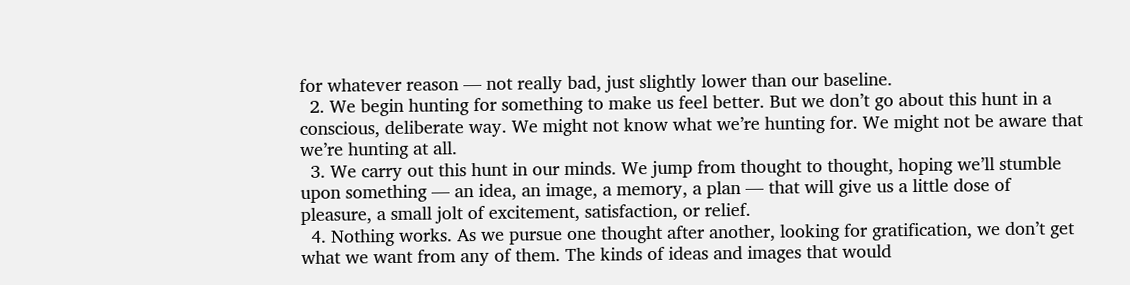for whatever reason — not really bad, just slightly lower than our baseline.
  2. We begin hunting for something to make us feel better. But we don’t go about this hunt in a conscious, deliberate way. We might not know what we’re hunting for. We might not be aware that we’re hunting at all.
  3. We carry out this hunt in our minds. We jump from thought to thought, hoping we’ll stumble upon something — an idea, an image, a memory, a plan — that will give us a little dose of pleasure, a small jolt of excitement, satisfaction, or relief.
  4. Nothing works. As we pursue one thought after another, looking for gratification, we don’t get what we want from any of them. The kinds of ideas and images that would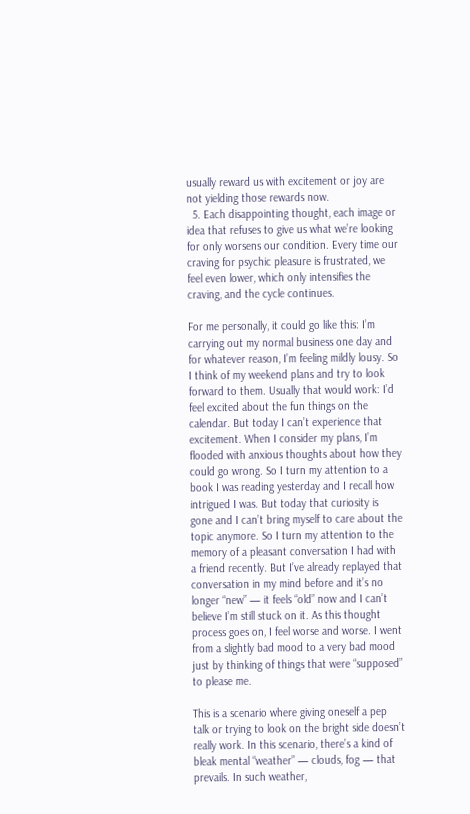usually reward us with excitement or joy are not yielding those rewards now.
  5. Each disappointing thought, each image or idea that refuses to give us what we’re looking for only worsens our condition. Every time our craving for psychic pleasure is frustrated, we feel even lower, which only intensifies the craving, and the cycle continues.

For me personally, it could go like this: I’m carrying out my normal business one day and for whatever reason, I’m feeling mildly lousy. So I think of my weekend plans and try to look forward to them. Usually that would work: I’d feel excited about the fun things on the calendar. But today I can’t experience that excitement. When I consider my plans, I’m flooded with anxious thoughts about how they could go wrong. So I turn my attention to a book I was reading yesterday and I recall how intrigued I was. But today that curiosity is gone and I can’t bring myself to care about the topic anymore. So I turn my attention to the memory of a pleasant conversation I had with a friend recently. But I’ve already replayed that conversation in my mind before and it’s no longer “new” — it feels “old” now and I can’t believe I’m still stuck on it. As this thought process goes on, I feel worse and worse. I went from a slightly bad mood to a very bad mood just by thinking of things that were “supposed” to please me.

This is a scenario where giving oneself a pep talk or trying to look on the bright side doesn’t really work. In this scenario, there’s a kind of bleak mental “weather” — clouds, fog — that prevails. In such weather,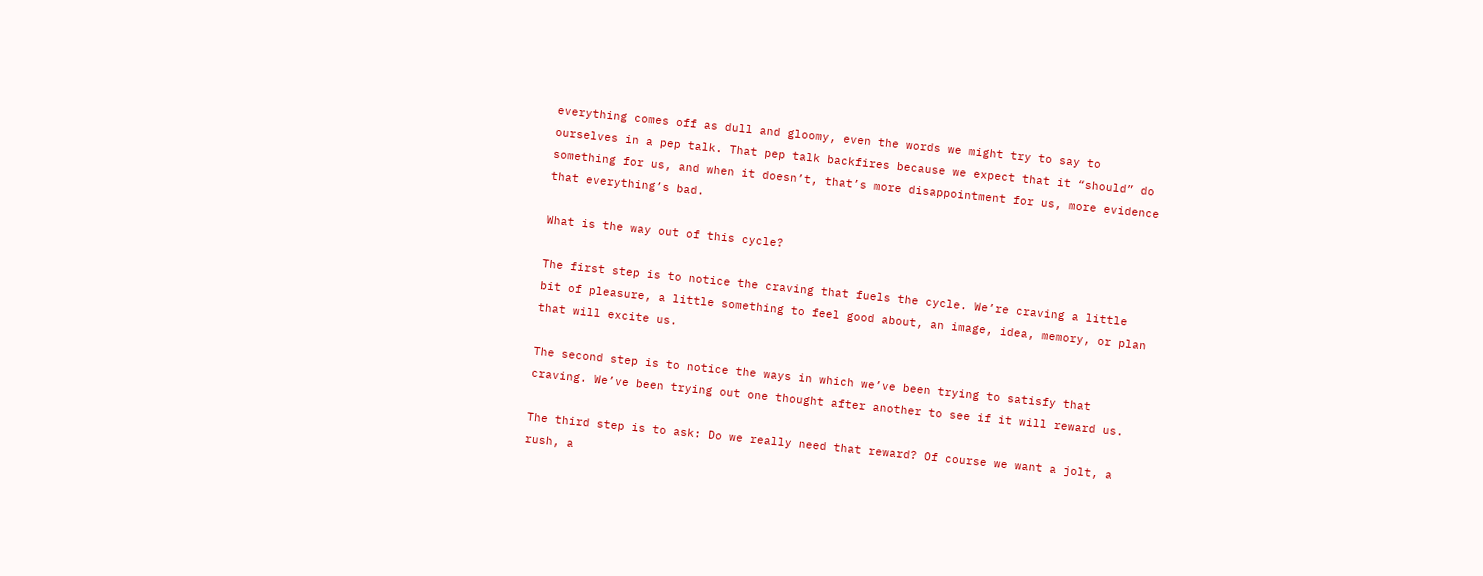everything comes off as dull and gloomy, even the words we might try to say to ourselves in a pep talk. That pep talk backfires because we expect that it “should” do something for us, and when it doesn’t, that’s more disappointment for us, more evidence that everything’s bad.

What is the way out of this cycle?

The first step is to notice the craving that fuels the cycle. We’re craving a little bit of pleasure, a little something to feel good about, an image, idea, memory, or plan that will excite us.

The second step is to notice the ways in which we’ve been trying to satisfy that craving. We’ve been trying out one thought after another to see if it will reward us.

The third step is to ask: Do we really need that reward? Of course we want a jolt, a rush, a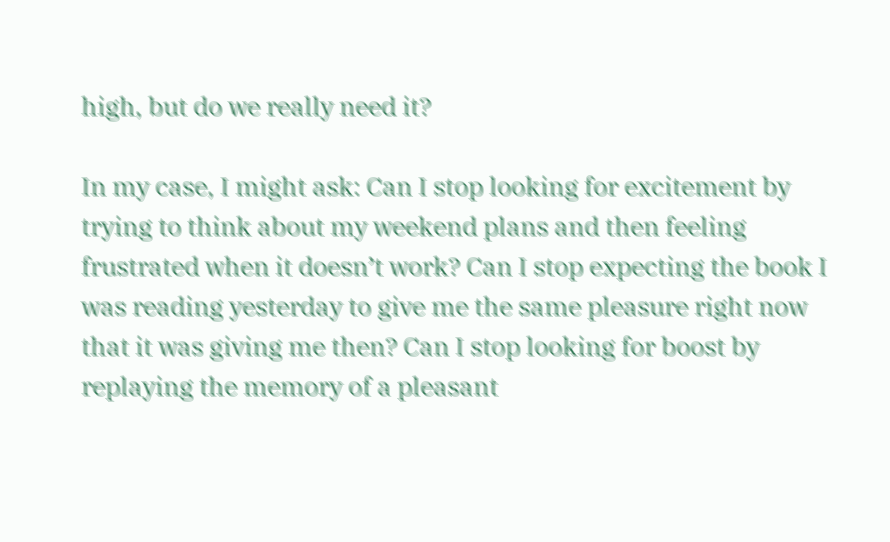high, but do we really need it?

In my case, I might ask: Can I stop looking for excitement by trying to think about my weekend plans and then feeling frustrated when it doesn’t work? Can I stop expecting the book I was reading yesterday to give me the same pleasure right now that it was giving me then? Can I stop looking for boost by replaying the memory of a pleasant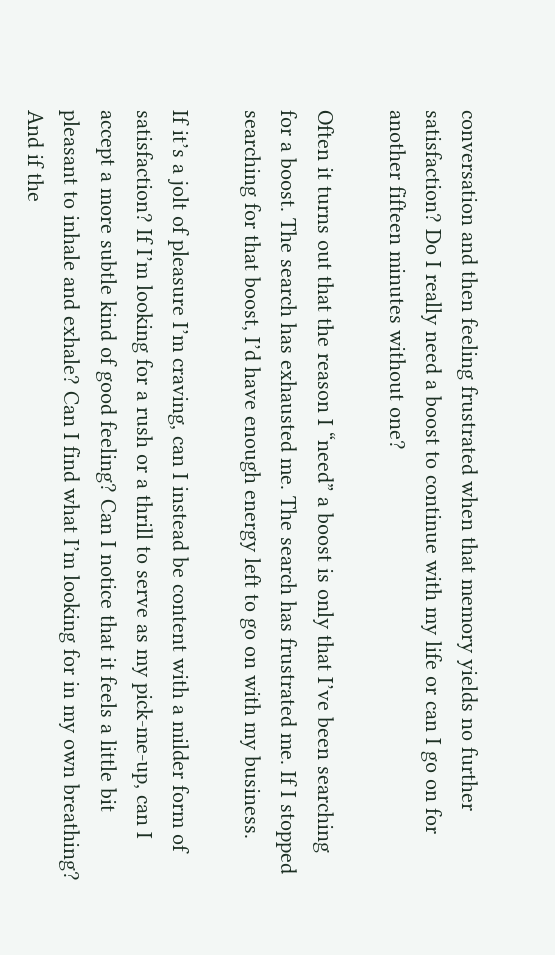conversation and then feeling frustrated when that memory yields no further satisfaction? Do I really need a boost to continue with my life or can I go on for another fifteen minutes without one?

Often it turns out that the reason I “need” a boost is only that I’ve been searching for a boost. The search has exhausted me. The search has frustrated me. If I stopped searching for that boost, I’d have enough energy left to go on with my business.

If it’s a jolt of pleasure I’m craving, can I instead be content with a milder form of satisfaction? If I’m looking for a rush or a thrill to serve as my pick-me-up, can I accept a more subtle kind of good feeling? Can I notice that it feels a little bit pleasant to inhale and exhale? Can I find what I’m looking for in my own breathing? And if the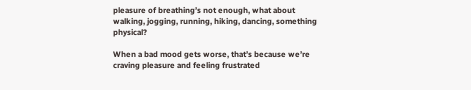pleasure of breathing’s not enough, what about walking, jogging, running, hiking, dancing, something physical?

When a bad mood gets worse, that’s because we’re craving pleasure and feeling frustrated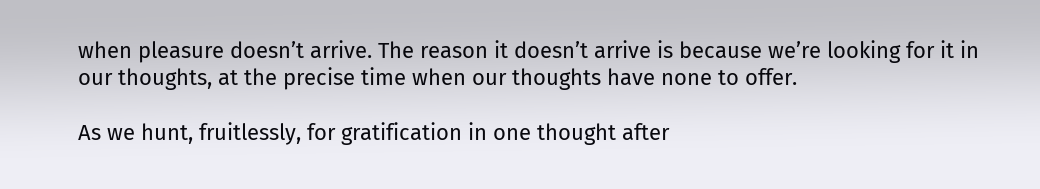when pleasure doesn’t arrive. The reason it doesn’t arrive is because we’re looking for it in our thoughts, at the precise time when our thoughts have none to offer.

As we hunt, fruitlessly, for gratification in one thought after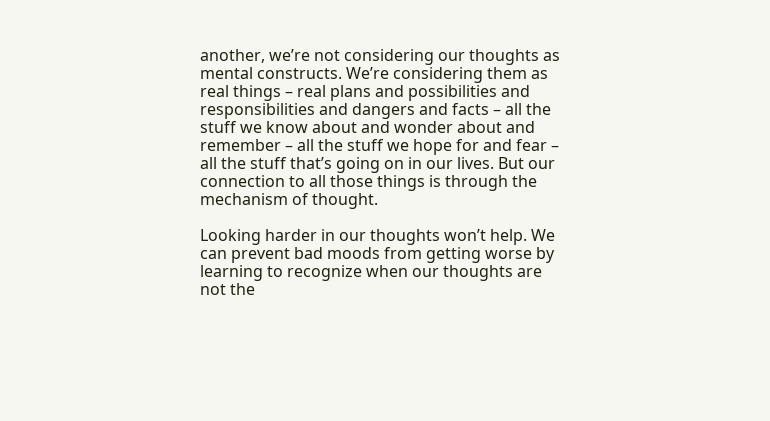another, we’re not considering our thoughts as mental constructs. We’re considering them as real things – real plans and possibilities and responsibilities and dangers and facts – all the stuff we know about and wonder about and remember – all the stuff we hope for and fear – all the stuff that’s going on in our lives. But our connection to all those things is through the mechanism of thought.

Looking harder in our thoughts won’t help. We can prevent bad moods from getting worse by learning to recognize when our thoughts are not the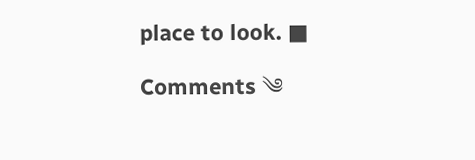place to look. ■

Comments ༄